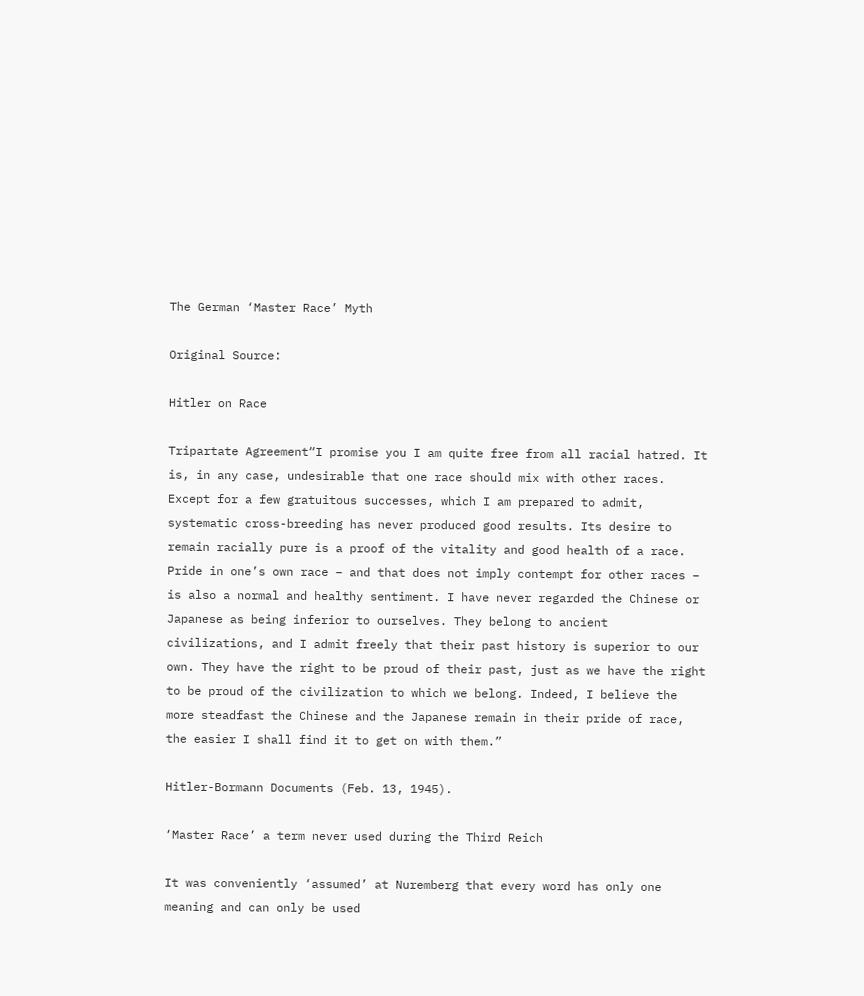The German ‘Master Race’ Myth

Original Source:

Hitler on Race

Tripartate Agreement“I promise you I am quite free from all racial hatred. It is, in any case, undesirable that one race should mix with other races. Except for a few gratuitous successes, which I am prepared to admit, systematic cross-breeding has never produced good results. Its desire to remain racially pure is a proof of the vitality and good health of a race. Pride in one’s own race – and that does not imply contempt for other races – is also a normal and healthy sentiment. I have never regarded the Chinese or Japanese as being inferior to ourselves. They belong to ancient civilizations, and I admit freely that their past history is superior to our own. They have the right to be proud of their past, just as we have the right to be proud of the civilization to which we belong. Indeed, I believe the more steadfast the Chinese and the Japanese remain in their pride of race, the easier I shall find it to get on with them.”

Hitler-Bormann Documents (Feb. 13, 1945).

‘Master Race’ a term never used during the Third Reich

It was conveniently ‘assumed’ at Nuremberg that every word has only one meaning and can only be used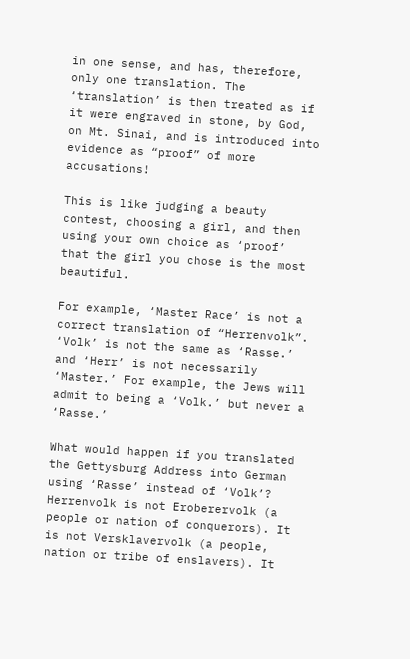in one sense, and has, therefore, only one translation. The ‘translation’ is then treated as if it were engraved in stone, by God, on Mt. Sinai, and is introduced into evidence as “proof” of more accusations!

This is like judging a beauty contest, choosing a girl, and then using your own choice as ‘proof’ that the girl you chose is the most beautiful.

For example, ‘Master Race’ is not a correct translation of “Herrenvolk”. ‘Volk’ is not the same as ‘Rasse.’ and ‘Herr’ is not necessarily ‘Master.’ For example, the Jews will admit to being a ‘Volk.’ but never a ‘Rasse.’

What would happen if you translated the Gettysburg Address into German using ‘Rasse’ instead of ‘Volk’? Herrenvolk is not Eroberervolk (a people or nation of conquerors). It is not Versklavervolk (a people, nation or tribe of enslavers). It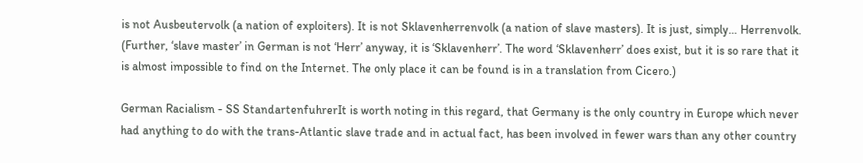is not Ausbeutervolk (a nation of exploiters). It is not Sklavenherrenvolk (a nation of slave masters). It is just, simply… Herrenvolk. (Further, ‘slave master’ in German is not ‘Herr’ anyway, it is ‘Sklavenherr’. The word ‘Sklavenherr’ does exist, but it is so rare that it is almost impossible to find on the Internet. The only place it can be found is in a translation from Cicero.)

German Racialism - SS StandartenfuhrerIt is worth noting in this regard, that Germany is the only country in Europe which never had anything to do with the trans-Atlantic slave trade and in actual fact, has been involved in fewer wars than any other country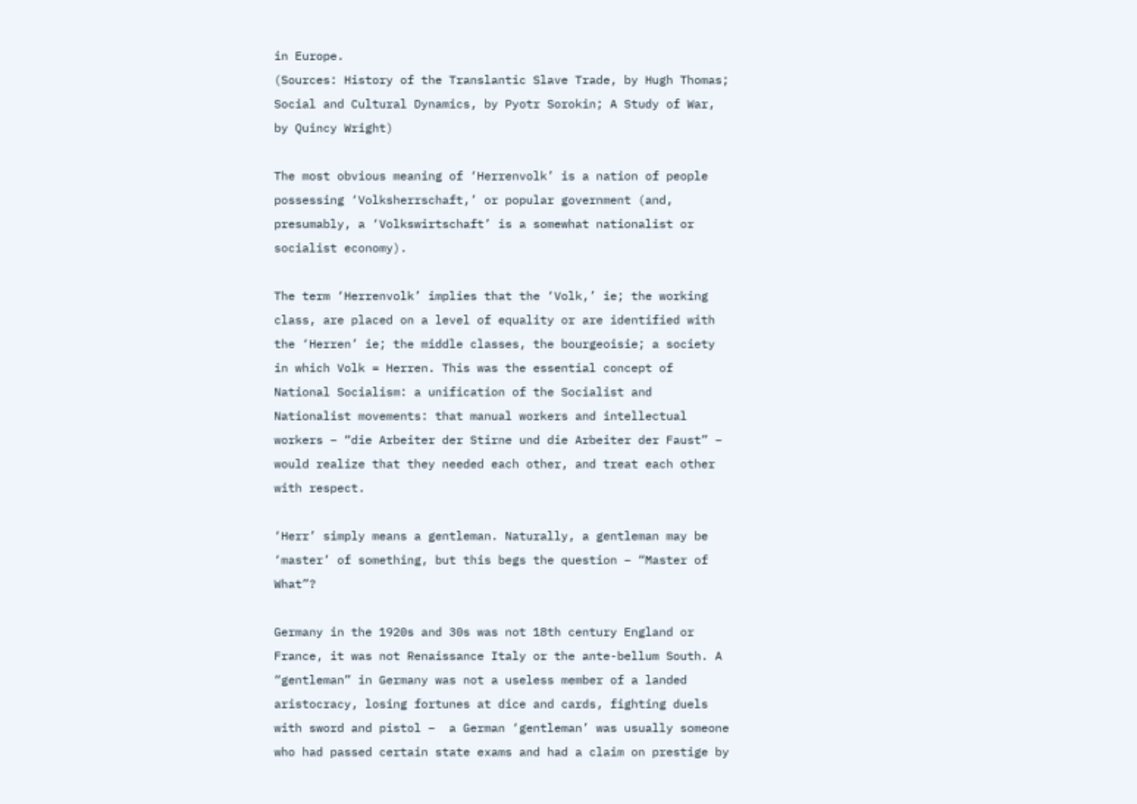in Europe.
(Sources: History of the Translantic Slave Trade, by Hugh Thomas; Social and Cultural Dynamics, by Pyotr Sorokin; A Study of War, by Quincy Wright)

The most obvious meaning of ‘Herrenvolk’ is a nation of people possessing ‘Volksherrschaft,’ or popular government (and, presumably, a ‘Volkswirtschaft’ is a somewhat nationalist or socialist economy).

The term ‘Herrenvolk’ implies that the ‘Volk,’ ie; the working class, are placed on a level of equality or are identified with the ‘Herren’ ie; the middle classes, the bourgeoisie; a society in which Volk = Herren. This was the essential concept of National Socialism: a unification of the Socialist and Nationalist movements: that manual workers and intellectual workers – “die Arbeiter der Stirne und die Arbeiter der Faust” – would realize that they needed each other, and treat each other with respect.

‘Herr’ simply means a gentleman. Naturally, a gentleman may be ‘master’ of something, but this begs the question – “Master of What”?

Germany in the 1920s and 30s was not 18th century England or France, it was not Renaissance Italy or the ante-bellum South. A “gentleman” in Germany was not a useless member of a landed aristocracy, losing fortunes at dice and cards, fighting duels with sword and pistol –  a German ‘gentleman’ was usually someone who had passed certain state exams and had a claim on prestige by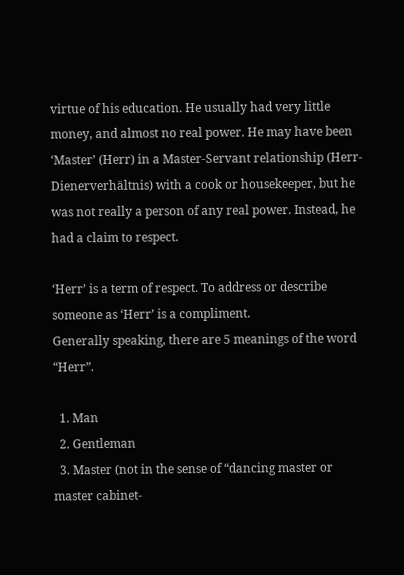virtue of his education. He usually had very little money, and almost no real power. He may have been ‘Master’ (Herr) in a Master-Servant relationship (Herr-Dienerverhältnis) with a cook or housekeeper, but he was not really a person of any real power. Instead, he had a claim to respect.

‘Herr’ is a term of respect. To address or describe someone as ‘Herr’ is a compliment.
Generally speaking, there are 5 meanings of the word “Herr”.

  1. Man
  2. Gentleman
  3. Master (not in the sense of “dancing master or master cabinet-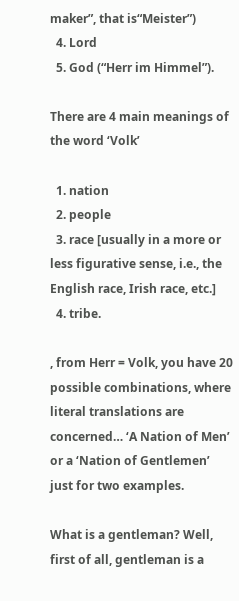maker”, that is“Meister”)
  4. Lord
  5. God (“Herr im Himmel”).

There are 4 main meanings of the word ‘Volk’

  1. nation
  2. people
  3. race [usually in a more or less figurative sense, i.e., the English race, Irish race, etc.]
  4. tribe.

, from Herr = Volk, you have 20 possible combinations, where literal translations are concerned… ‘A Nation of Men’ or a ‘Nation of Gentlemen’ just for two examples.

What is a gentleman? Well, first of all, gentleman is a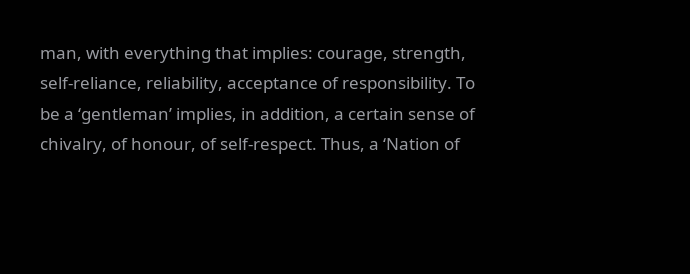man, with everything that implies: courage, strength, self-reliance, reliability, acceptance of responsibility. To be a ‘gentleman’ implies, in addition, a certain sense of chivalry, of honour, of self-respect. Thus, a ‘Nation of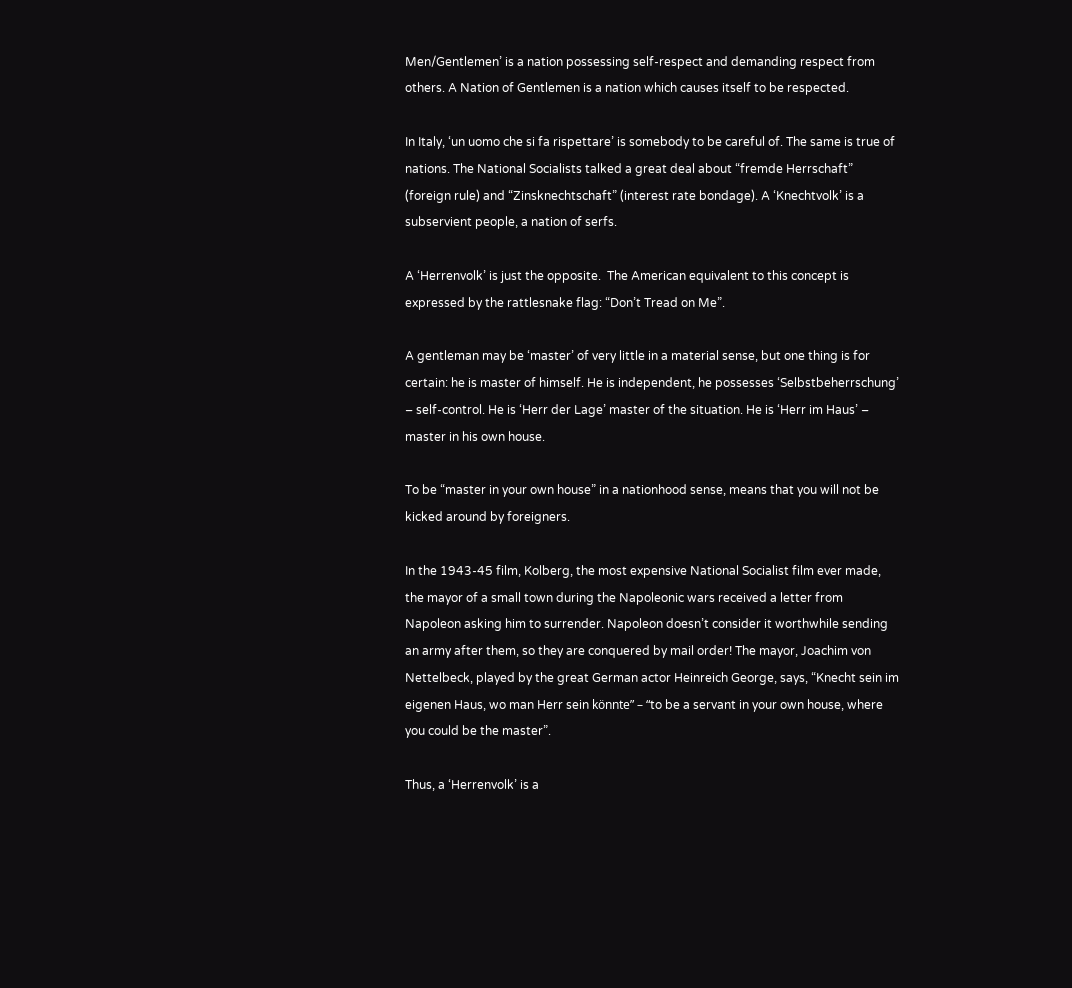Men/Gentlemen’ is a nation possessing self-respect and demanding respect from others. A Nation of Gentlemen is a nation which causes itself to be respected.

In Italy, ‘un uomo che si fa rispettare’ is somebody to be careful of. The same is true of nations. The National Socialists talked a great deal about “fremde Herrschaft” (foreign rule) and “Zinsknechtschaft” (interest rate bondage). A ‘Knechtvolk’ is a subservient people, a nation of serfs.

A ‘Herrenvolk’ is just the opposite.  The American equivalent to this concept is expressed by the rattlesnake flag: “Don’t Tread on Me”.

A gentleman may be ‘master’ of very little in a material sense, but one thing is for certain: he is master of himself. He is independent, he possesses ‘Selbstbeherrschung’ – self-control. He is ‘Herr der Lage’ master of the situation. He is ‘Herr im Haus’ – master in his own house.

To be “master in your own house” in a nationhood sense, means that you will not be kicked around by foreigners.

In the 1943-45 film, Kolberg, the most expensive National Socialist film ever made, the mayor of a small town during the Napoleonic wars received a letter from Napoleon asking him to surrender. Napoleon doesn’t consider it worthwhile sending an army after them, so they are conquered by mail order! The mayor, Joachim von Nettelbeck, played by the great German actor Heinreich George, says, “Knecht sein im eigenen Haus, wo man Herr sein könnte” – “to be a servant in your own house, where you could be the master”.

Thus, a ‘Herrenvolk’ is a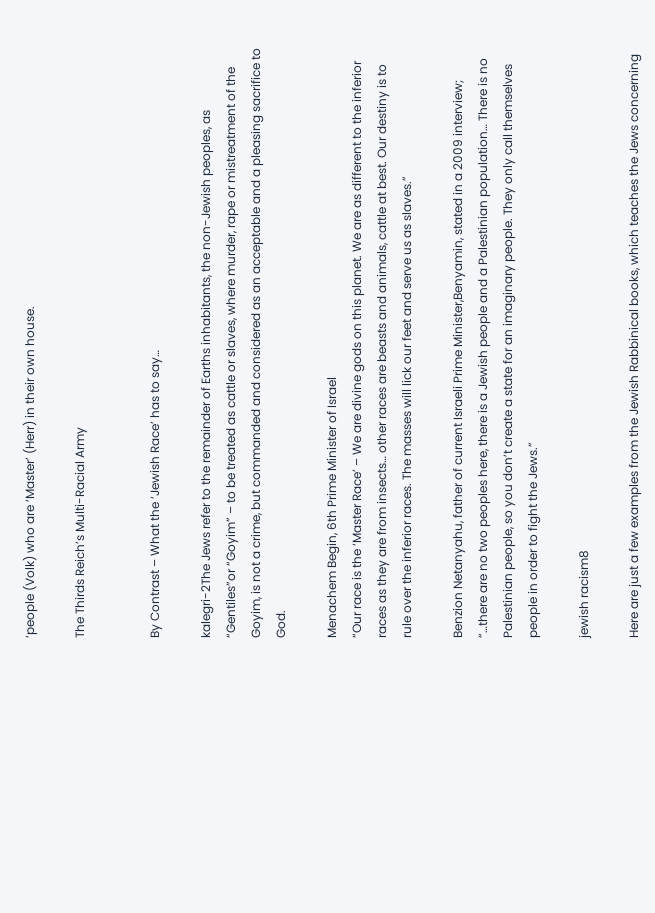‘people (Volk) who are ‘Master’ (Herr) in their own house.

The Thirds Reich’s Multi-Racial Army


By Contrast – What the ‘Jewish Race’ has to say…

kalegri-2The Jews refer to the remainder of Earths inhabitants, the non-Jewish peoples, as “Gentiles”or “Goyim” – to be treated as cattle or slaves, where murder, rape or mistreatment of the Goyim, is not a crime, but commanded and considered as an acceptable and a pleasing sacrifice to God.

Menachem Begin, 6th Prime Minister of Israel
“Our race is the ‘Master Race’ – We are divine gods on this planet. We are as different to the inferior races as they are from insects… other races are beasts and animals, cattle at best. Our destiny is to rule over the inferior races. The masses will lick our feet and serve us as slaves.”

Benzion Netanyahu, father of current Israeli Prime Minister,Benyamin, stated in a 2009 interview;
“…there are no two peoples here, there is a Jewish people and a Palestinian population… There is no Palestinian people, so you don’t create a state for an imaginary people. They only call themselves people in order to fight the Jews.”

jewish racism8

Here are just a few examples from the Jewish Rabbinical books, which teaches the Jews concerning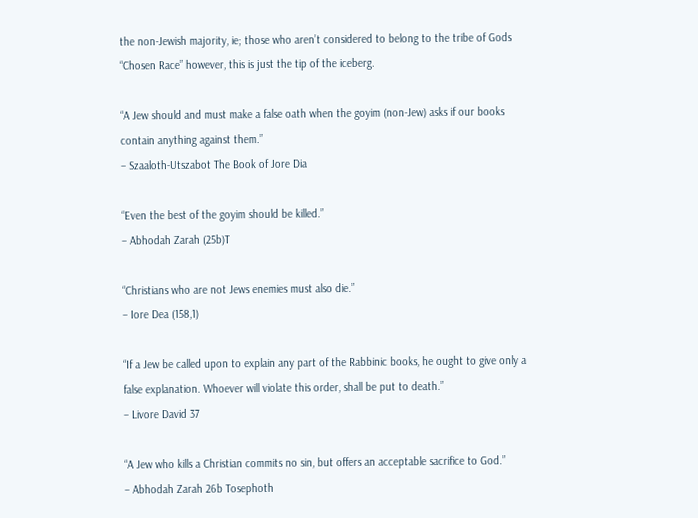the non-Jewish majority, ie; those who aren’t considered to belong to the tribe of Gods “Chosen Race” however, this is just the tip of the iceberg.

“A Jew should and must make a false oath when the goyim (non-Jew) asks if our books contain anything against them.”
– Szaaloth-Utszabot The Book of Jore Dia

“Even the best of the goyim should be killed.”
– Abhodah Zarah (25b)T

“Christians who are not Jews enemies must also die.”
– Iore Dea (158,1)

“If a Jew be called upon to explain any part of the Rabbinic books, he ought to give only a false explanation. Whoever will violate this order, shall be put to death.”
– Livore David 37

“A Jew who kills a Christian commits no sin, but offers an acceptable sacrifice to God.”
– Abhodah Zarah 26b Tosephoth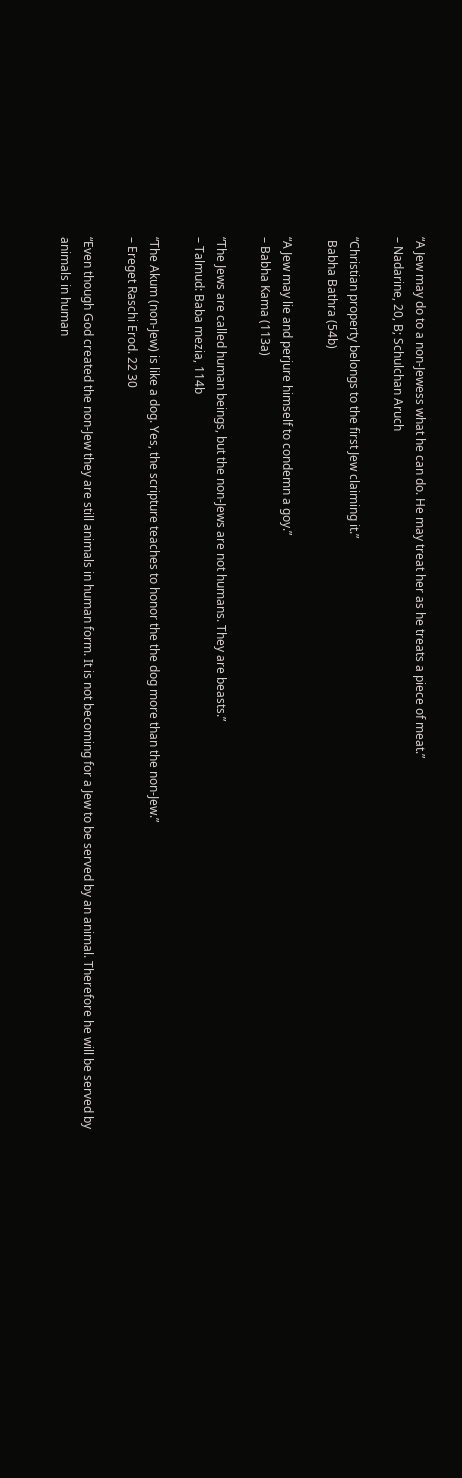“A Jew may do to a non-Jewess what he can do. He may treat her as he treats a piece of meat.”
– Nadarine, 20, B; Schulchan Aruch

“Christian property belongs to the first Jew claiming it.”
 Babha Bathra (54b)

“A Jew may lie and perjure himself to condemn a goy.”
– Babha Kama (113a)

“The Jews are called human beings, but the non-Jews are not humans. They are beasts.”
– Talmud: Baba mezia, 114b

“The Akum (non-Jew) is like a dog. Yes, the scripture teaches to honor the the dog more than the non-Jew.”
– Ereget Raschi Erod. 22 30

“Even though God created the non-Jew they are still animals in human form. It is not becoming for a Jew to be served by an animal. Therefore he will be served by animals in human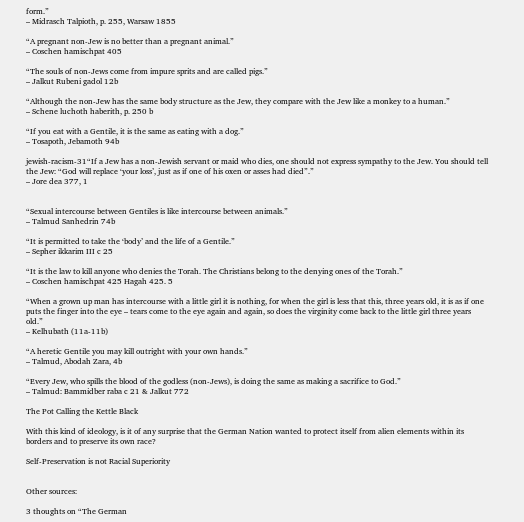form.”
– Midrasch Talpioth, p. 255, Warsaw 1855

“A pregnant non-Jew is no better than a pregnant animal.”
– Coschen hamischpat 405

“The souls of non-Jews come from impure sprits and are called pigs.”
– Jalkut Rubeni gadol 12b

“Although the non-Jew has the same body structure as the Jew, they compare with the Jew like a monkey to a human.”
– Schene luchoth haberith, p. 250 b

“If you eat with a Gentile, it is the same as eating with a dog.”
– Tosapoth, Jebamoth 94b

jewish-racism-31“If a Jew has a non-Jewish servant or maid who dies, one should not express sympathy to the Jew. You should tell the Jew: “God will replace ‘your loss’, just as if one of his oxen or asses had died”.”
– Jore dea 377, 1


“Sexual intercourse between Gentiles is like intercourse between animals.”
– Talmud Sanhedrin 74b

“It is permitted to take the ‘body’ and the life of a Gentile.”
– Sepher ikkarim III c 25

“It is the law to kill anyone who denies the Torah. The Christians belong to the denying ones of the Torah.”
– Coschen hamischpat 425 Hagah 425. 5

“When a grown up man has intercourse with a little girl it is nothing, for when the girl is less that this, three years old, it is as if one puts the finger into the eye – tears come to the eye again and again, so does the virginity come back to the little girl three years old.”
– Kelhubath (11a-11b)

“A heretic Gentile you may kill outright with your own hands.”
– Talmud, Abodah Zara, 4b

“Every Jew, who spills the blood of the godless (non-Jews), is doing the same as making a sacrifice to God.”
– Talmud: Bammidber raba c 21 & Jalkut 772

The Pot Calling the Kettle Black

With this kind of ideology, is it of any surprise that the German Nation wanted to protect itself from alien elements within its borders and to preserve its own race?

Self-Preservation is not Racial Superiority


Other sources:

3 thoughts on “The German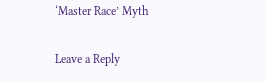‘Master Race’ Myth

Leave a Reply